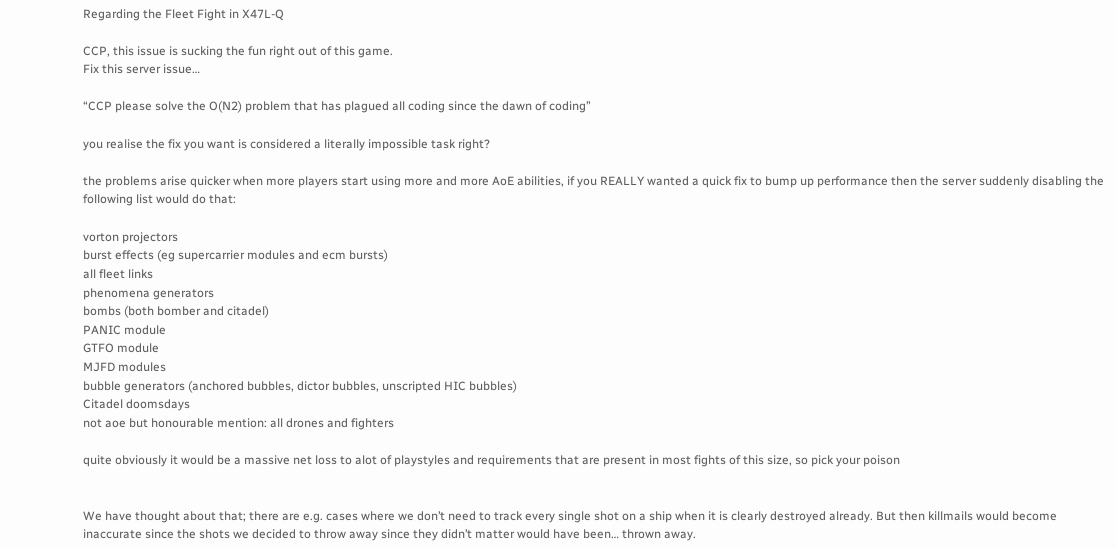Regarding the Fleet Fight in X47L-Q

CCP, this issue is sucking the fun right out of this game.
Fix this server issue…

“CCP please solve the O(N2) problem that has plagued all coding since the dawn of coding”

you realise the fix you want is considered a literally impossible task right?

the problems arise quicker when more players start using more and more AoE abilities, if you REALLY wanted a quick fix to bump up performance then the server suddenly disabling the following list would do that:

vorton projectors
burst effects (eg supercarrier modules and ecm bursts)
all fleet links
phenomena generators
bombs (both bomber and citadel)
PANIC module
GTFO module
MJFD modules
bubble generators (anchored bubbles, dictor bubbles, unscripted HIC bubbles)
Citadel doomsdays
not aoe but honourable mention: all drones and fighters

quite obviously it would be a massive net loss to alot of playstyles and requirements that are present in most fights of this size, so pick your poison


We have thought about that; there are e.g. cases where we don’t need to track every single shot on a ship when it is clearly destroyed already. But then killmails would become inaccurate since the shots we decided to throw away since they didn’t matter would have been… thrown away.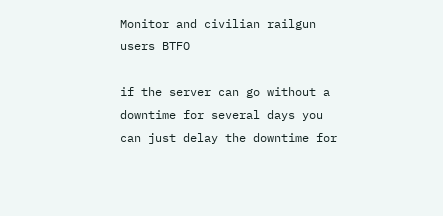Monitor and civilian railgun users BTFO

if the server can go without a downtime for several days you can just delay the downtime for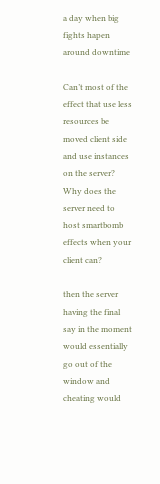a day when big fights hapen around downtime

Can’t most of the effect that use less resources be moved client side and use instances on the server?
Why does the server need to host smartbomb effects when your client can?

then the server having the final say in the moment would essentially go out of the window and cheating would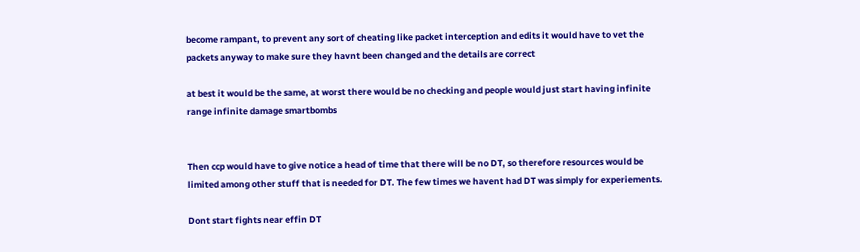become rampant, to prevent any sort of cheating like packet interception and edits it would have to vet the packets anyway to make sure they havnt been changed and the details are correct

at best it would be the same, at worst there would be no checking and people would just start having infinite range infinite damage smartbombs


Then ccp would have to give notice a head of time that there will be no DT, so therefore resources would be limited among other stuff that is needed for DT. The few times we havent had DT was simply for experiements.

Dont start fights near effin DT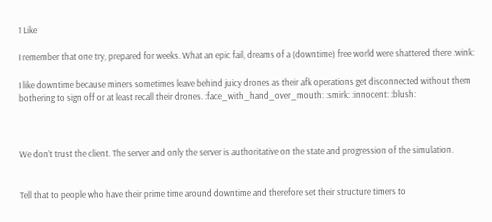1 Like

I remember that one try, prepared for weeks. What an epic fail, dreams of a (downtime) free world were shattered there :wink:

I like downtime because miners sometimes leave behind juicy drones as their afk operations get disconnected without them bothering to sign off or at least recall their drones. :face_with_hand_over_mouth: :smirk: :innocent: :blush:



We don’t trust the client. The server and only the server is authoritative on the state and progression of the simulation.


Tell that to people who have their prime time around downtime and therefore set their structure timers to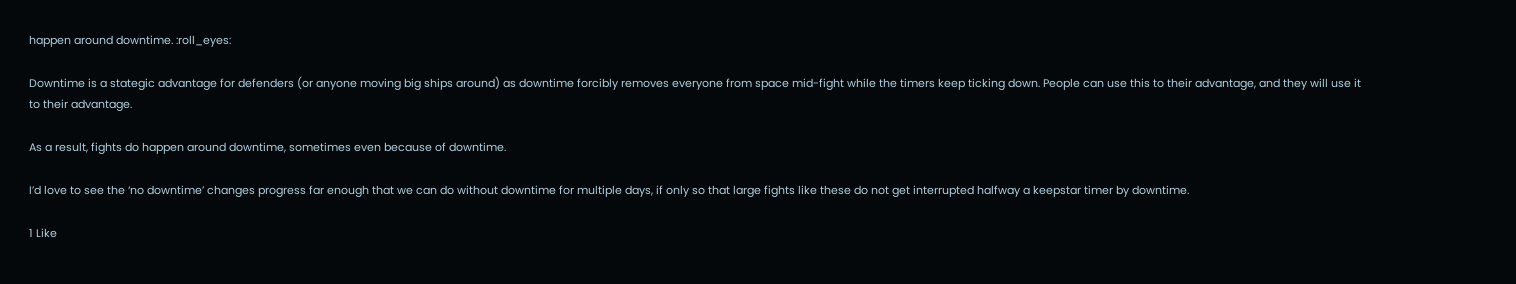happen around downtime. :roll_eyes:

Downtime is a stategic advantage for defenders (or anyone moving big ships around) as downtime forcibly removes everyone from space mid-fight while the timers keep ticking down. People can use this to their advantage, and they will use it to their advantage.

As a result, fights do happen around downtime, sometimes even because of downtime.

I’d love to see the ‘no downtime’ changes progress far enough that we can do without downtime for multiple days, if only so that large fights like these do not get interrupted halfway a keepstar timer by downtime.

1 Like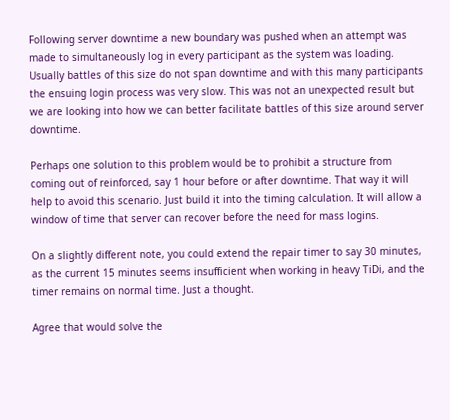Following server downtime a new boundary was pushed when an attempt was made to simultaneously log in every participant as the system was loading. Usually battles of this size do not span downtime and with this many participants the ensuing login process was very slow. This was not an unexpected result but we are looking into how we can better facilitate battles of this size around server downtime.

Perhaps one solution to this problem would be to prohibit a structure from coming out of reinforced, say 1 hour before or after downtime. That way it will help to avoid this scenario. Just build it into the timing calculation. It will allow a window of time that server can recover before the need for mass logins.

On a slightly different note, you could extend the repair timer to say 30 minutes, as the current 15 minutes seems insufficient when working in heavy TiDi, and the timer remains on normal time. Just a thought.

Agree that would solve the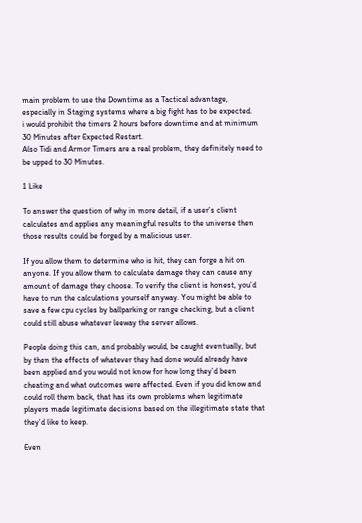main problem to use the Downtime as a Tactical advantage, especially in Staging systems where a big fight has to be expected.
i would prohibit the timers 2 hours before downtime and at minimum 30 Minutes after Expected Restart.
Also Tidi and Armor Timers are a real problem, they definitely need to be upped to 30 Minutes.

1 Like

To answer the question of why in more detail, if a user’s client calculates and applies any meaningful results to the universe then those results could be forged by a malicious user.

If you allow them to determine who is hit, they can forge a hit on anyone. If you allow them to calculate damage they can cause any amount of damage they choose. To verify the client is honest, you’d have to run the calculations yourself anyway. You might be able to save a few cpu cycles by ballparking or range checking, but a client could still abuse whatever leeway the server allows.

People doing this can, and probably would, be caught eventually, but by then the effects of whatever they had done would already have been applied and you would not know for how long they’d been cheating and what outcomes were affected. Even if you did know and could roll them back, that has its own problems when legitimate players made legitimate decisions based on the illegitimate state that they’d like to keep.

Even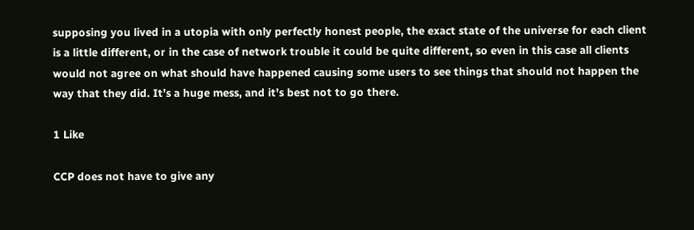supposing you lived in a utopia with only perfectly honest people, the exact state of the universe for each client is a little different, or in the case of network trouble it could be quite different, so even in this case all clients would not agree on what should have happened causing some users to see things that should not happen the way that they did. It’s a huge mess, and it’s best not to go there.

1 Like

CCP does not have to give any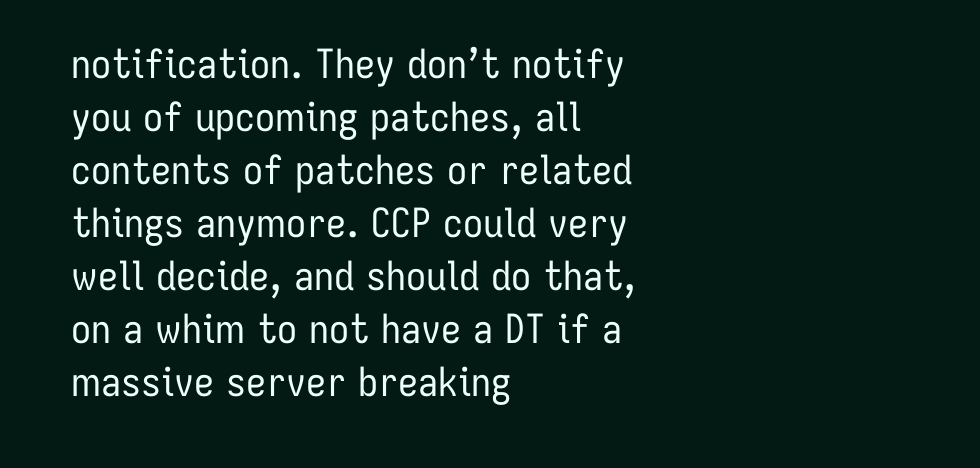notification. They don’t notify you of upcoming patches, all contents of patches or related things anymore. CCP could very well decide, and should do that, on a whim to not have a DT if a massive server breaking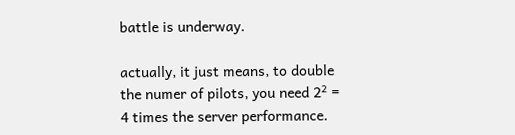battle is underway.

actually, it just means, to double the numer of pilots, you need 2² = 4 times the server performance.